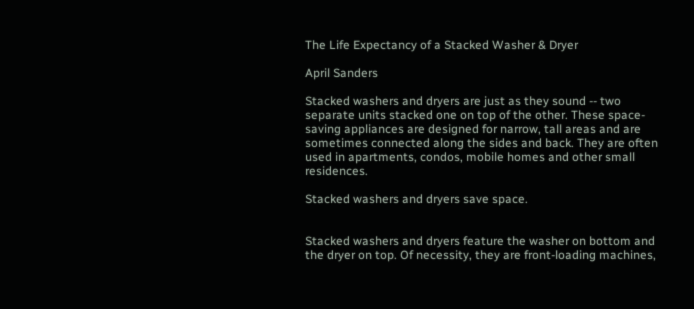The Life Expectancy of a Stacked Washer & Dryer

April Sanders

Stacked washers and dryers are just as they sound -- two separate units stacked one on top of the other. These space-saving appliances are designed for narrow, tall areas and are sometimes connected along the sides and back. They are often used in apartments, condos, mobile homes and other small residences.

Stacked washers and dryers save space.


Stacked washers and dryers feature the washer on bottom and the dryer on top. Of necessity, they are front-loading machines,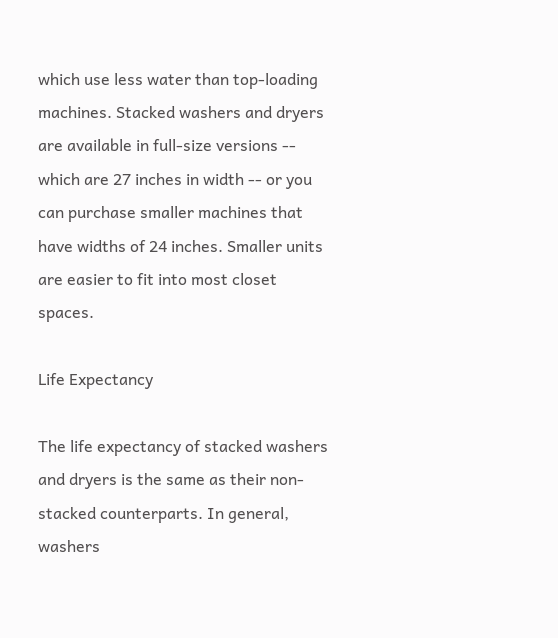which use less water than top-loading machines. Stacked washers and dryers are available in full-size versions -- which are 27 inches in width -- or you can purchase smaller machines that have widths of 24 inches. Smaller units are easier to fit into most closet spaces.

Life Expectancy

The life expectancy of stacked washers and dryers is the same as their non-stacked counterparts. In general, washers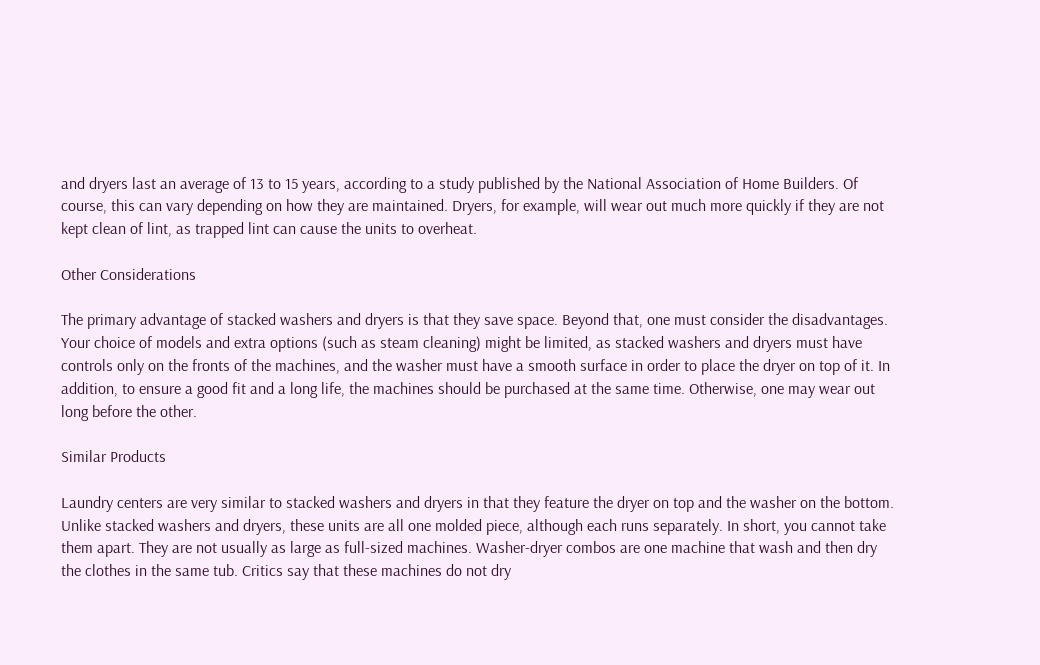and dryers last an average of 13 to 15 years, according to a study published by the National Association of Home Builders. Of course, this can vary depending on how they are maintained. Dryers, for example, will wear out much more quickly if they are not kept clean of lint, as trapped lint can cause the units to overheat.

Other Considerations

The primary advantage of stacked washers and dryers is that they save space. Beyond that, one must consider the disadvantages. Your choice of models and extra options (such as steam cleaning) might be limited, as stacked washers and dryers must have controls only on the fronts of the machines, and the washer must have a smooth surface in order to place the dryer on top of it. In addition, to ensure a good fit and a long life, the machines should be purchased at the same time. Otherwise, one may wear out long before the other.

Similar Products

Laundry centers are very similar to stacked washers and dryers in that they feature the dryer on top and the washer on the bottom. Unlike stacked washers and dryers, these units are all one molded piece, although each runs separately. In short, you cannot take them apart. They are not usually as large as full-sized machines. Washer-dryer combos are one machine that wash and then dry the clothes in the same tub. Critics say that these machines do not dry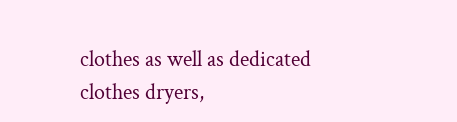clothes as well as dedicated clothes dryers,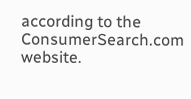according to the ConsumerSearch.com website.